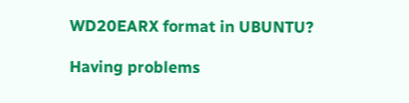WD20EARX format in UBUNTU?

Having problems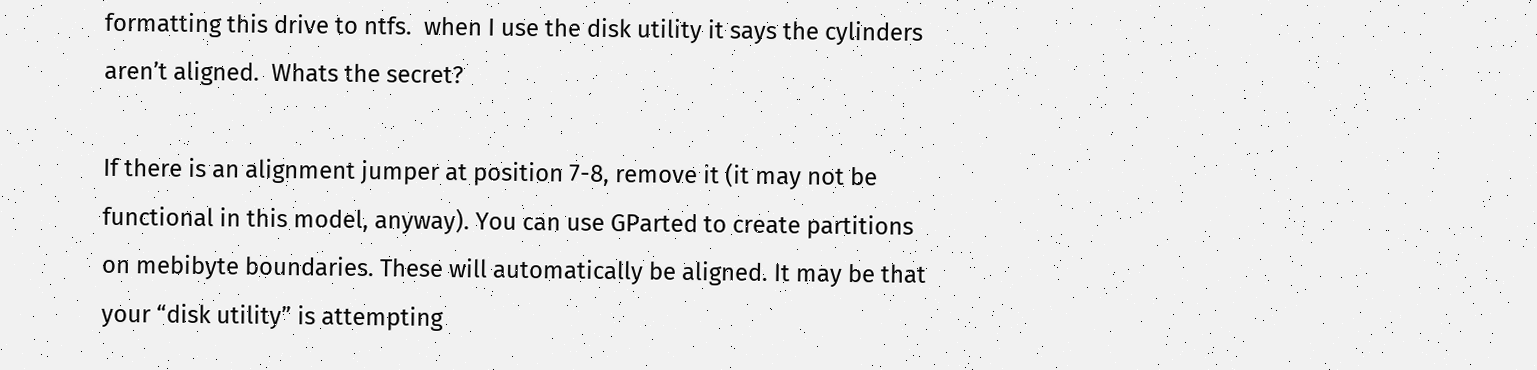formatting this drive to ntfs.  when I use the disk utility it says the cylinders aren’t aligned.  Whats the secret?

If there is an alignment jumper at position 7-8, remove it (it may not be functional in this model, anyway). You can use GParted to create partitions on mebibyte boundaries. These will automatically be aligned. It may be that your “disk utility” is attempting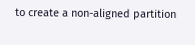to create a non-aligned partition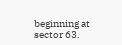beginning at sector 63.